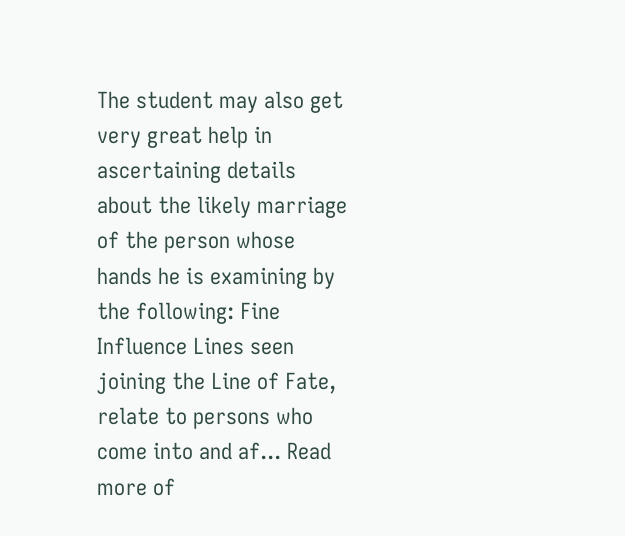The student may also get very great help in ascertaining details about the likely marriage of the person whose hands he is examining by the following: Fine Influence Lines seen joining the Line of Fate, relate to persons who come into and af... Read more of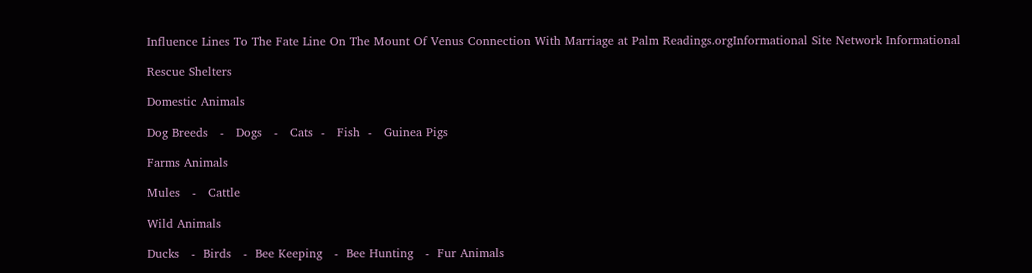Influence Lines To The Fate Line On The Mount Of Venus Connection With Marriage at Palm Readings.orgInformational Site Network Informational

Rescue Shelters

Domestic Animals

Dog Breeds   -   Dogs   -   Cats  -   Fish  -   Guinea Pigs

Farms Animals

Mules   -   Cattle

Wild Animals

Ducks   -  Birds   -  Bee Keeping   -  Bee Hunting   -  Fur Animals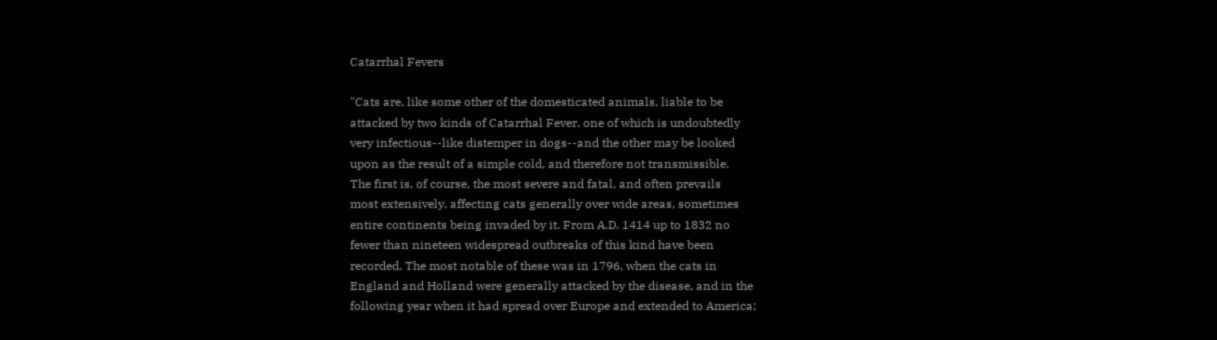Catarrhal Fevers

"Cats are, like some other of the domesticated animals, liable to be
attacked by two kinds of Catarrhal Fever, one of which is undoubtedly
very infectious--like distemper in dogs--and the other may be looked
upon as the result of a simple cold, and therefore not transmissible.
The first is, of course, the most severe and fatal, and often prevails
most extensively, affecting cats generally over wide areas, sometimes
entire continents being invaded by it. From A.D. 1414 up to 1832 no
fewer than nineteen widespread outbreaks of this kind have been
recorded. The most notable of these was in 1796, when the cats in
England and Holland were generally attacked by the disease, and in the
following year when it had spread over Europe and extended to America;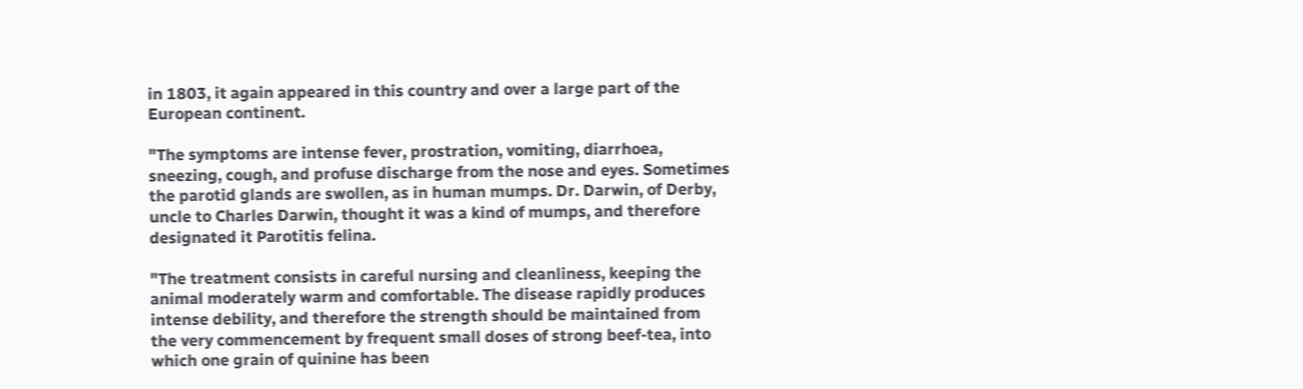in 1803, it again appeared in this country and over a large part of the
European continent.

"The symptoms are intense fever, prostration, vomiting, diarrhoea,
sneezing, cough, and profuse discharge from the nose and eyes. Sometimes
the parotid glands are swollen, as in human mumps. Dr. Darwin, of Derby,
uncle to Charles Darwin, thought it was a kind of mumps, and therefore
designated it Parotitis felina.

"The treatment consists in careful nursing and cleanliness, keeping the
animal moderately warm and comfortable. The disease rapidly produces
intense debility, and therefore the strength should be maintained from
the very commencement by frequent small doses of strong beef-tea, into
which one grain of quinine has been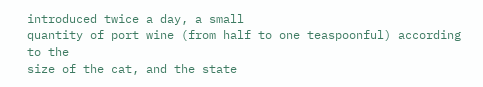introduced twice a day, a small
quantity of port wine (from half to one teaspoonful) according to the
size of the cat, and the state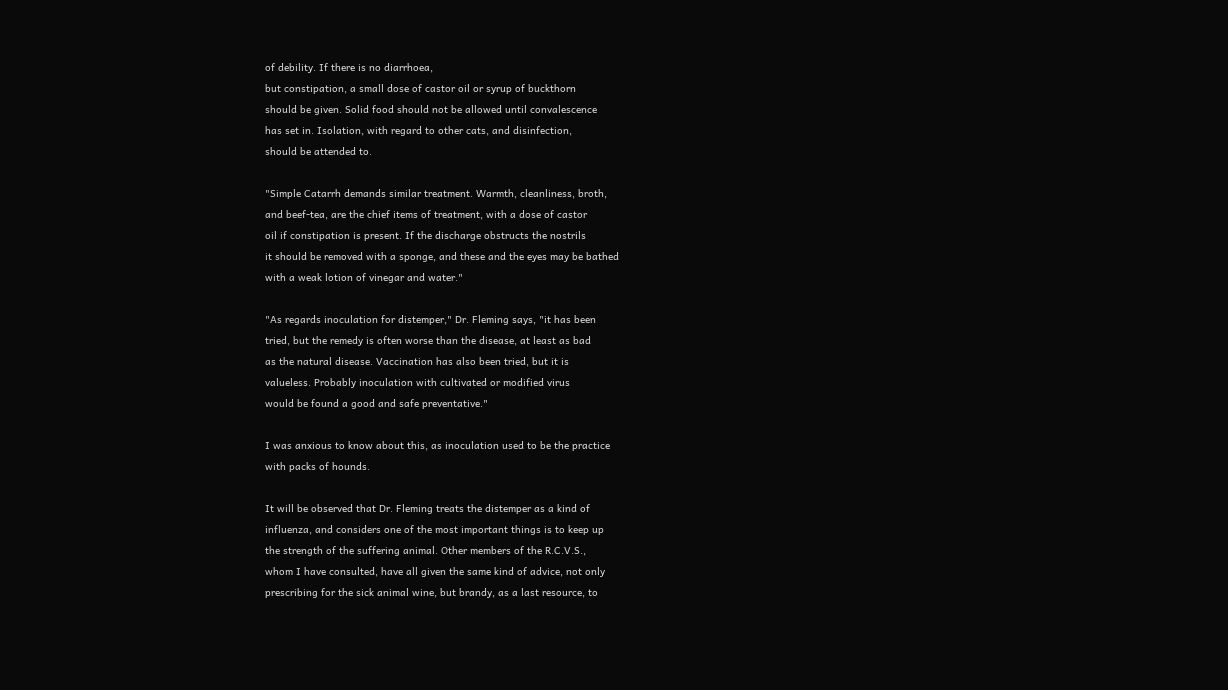of debility. If there is no diarrhoea,
but constipation, a small dose of castor oil or syrup of buckthorn
should be given. Solid food should not be allowed until convalescence
has set in. Isolation, with regard to other cats, and disinfection,
should be attended to.

"Simple Catarrh demands similar treatment. Warmth, cleanliness, broth,
and beef-tea, are the chief items of treatment, with a dose of castor
oil if constipation is present. If the discharge obstructs the nostrils
it should be removed with a sponge, and these and the eyes may be bathed
with a weak lotion of vinegar and water."

"As regards inoculation for distemper," Dr. Fleming says, "it has been
tried, but the remedy is often worse than the disease, at least as bad
as the natural disease. Vaccination has also been tried, but it is
valueless. Probably inoculation with cultivated or modified virus
would be found a good and safe preventative."

I was anxious to know about this, as inoculation used to be the practice
with packs of hounds.

It will be observed that Dr. Fleming treats the distemper as a kind of
influenza, and considers one of the most important things is to keep up
the strength of the suffering animal. Other members of the R.C.V.S.,
whom I have consulted, have all given the same kind of advice, not only
prescribing for the sick animal wine, but brandy, as a last resource, to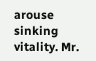arouse sinking vitality. Mr.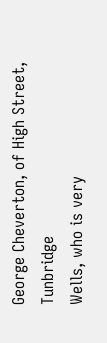George Cheverton, of High Street, Tunbridge
Wells, who is very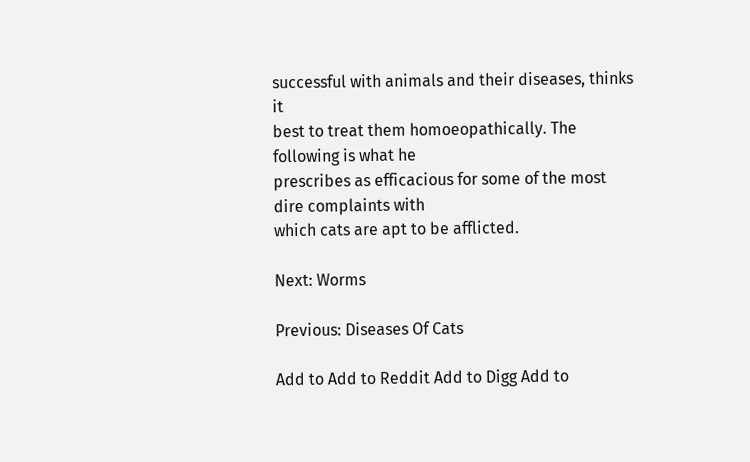successful with animals and their diseases, thinks it
best to treat them homoeopathically. The following is what he
prescribes as efficacious for some of the most dire complaints with
which cats are apt to be afflicted.

Next: Worms

Previous: Diseases Of Cats

Add to Add to Reddit Add to Digg Add to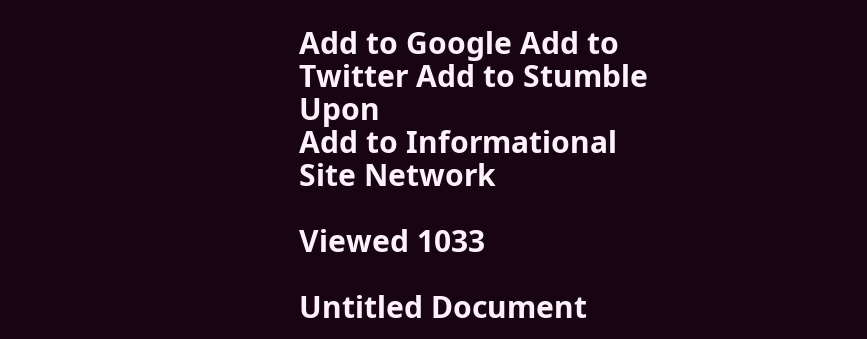Add to Google Add to Twitter Add to Stumble Upon
Add to Informational Site Network

Viewed 1033

Untitled Document